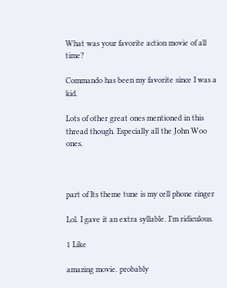What was your favorite action movie of all time?

Commando has been my favorite since I was a kid.

Lots of other great ones mentioned in this thread though. Especially all the John Woo ones.



part of Its theme tune is my cell phone ringer

Lol. I gave it an extra syllable. I’m ridiculous.

1 Like

amazing movie. probably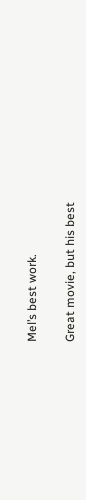Mel’s best work.

Great movie, but his best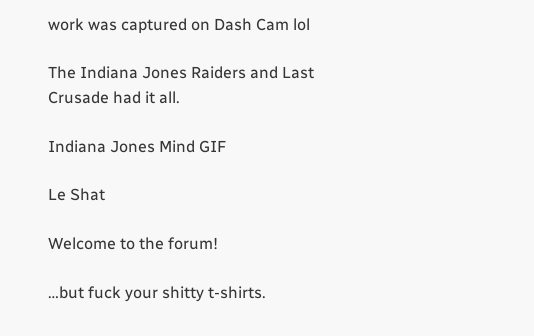work was captured on Dash Cam lol

The Indiana Jones Raiders and Last Crusade had it all.

Indiana Jones Mind GIF

Le Shat

Welcome to the forum!

…but fuck your shitty t-shirts.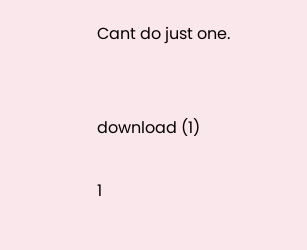Cant do just one.


download (1)

1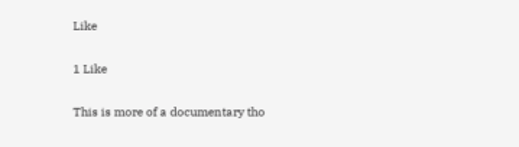Like

1 Like

This is more of a documentary tho